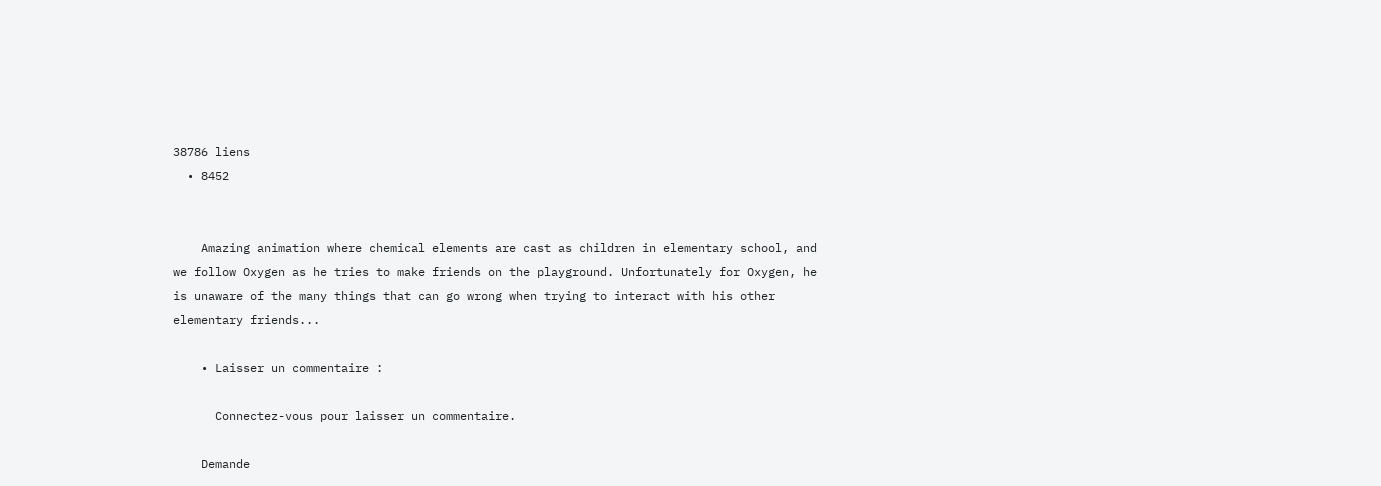38786 liens
  • 8452


    Amazing animation where chemical elements are cast as children in elementary school, and we follow Oxygen as he tries to make friends on the playground. Unfortunately for Oxygen, he is unaware of the many things that can go wrong when trying to interact with his other elementary friends...

    • Laisser un commentaire :

      Connectez-vous pour laisser un commentaire.

    Demande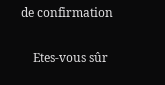de confirmation

    Etes-vous sûr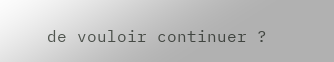de vouloir continuer ?